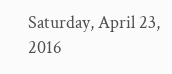Saturday, April 23, 2016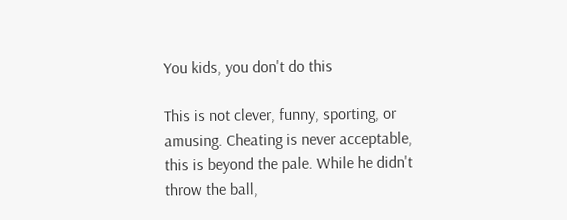You kids, you don't do this

This is not clever, funny, sporting, or amusing. Cheating is never acceptable, this is beyond the pale. While he didn't throw the ball,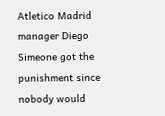Atletico Madrid manager Diego Simeone got the punishment since nobody would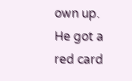own up. He got a red card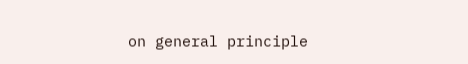on general principle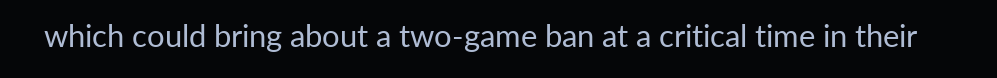which could bring about a two-game ban at a critical time in their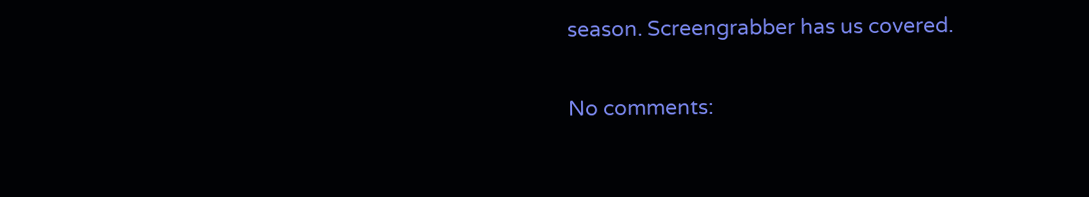season. Screengrabber has us covered.

No comments: